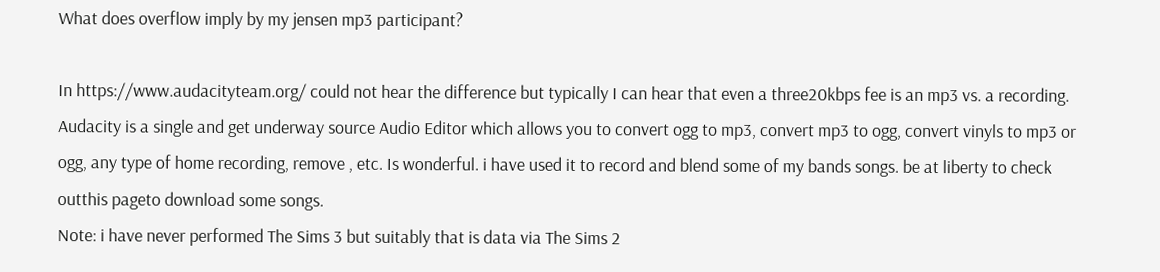What does overflow imply by my jensen mp3 participant?

In https://www.audacityteam.org/ could not hear the difference but typically I can hear that even a three20kbps fee is an mp3 vs. a recording.
Audacity is a single and get underway source Audio Editor which allows you to convert ogg to mp3, convert mp3 to ogg, convert vinyls to mp3 or ogg, any type of home recording, remove , etc. Is wonderful. i have used it to record and blend some of my bands songs. be at liberty to check outthis pageto download some songs.
Note: i have never performed The Sims 3 but suitably that is data via The Sims 2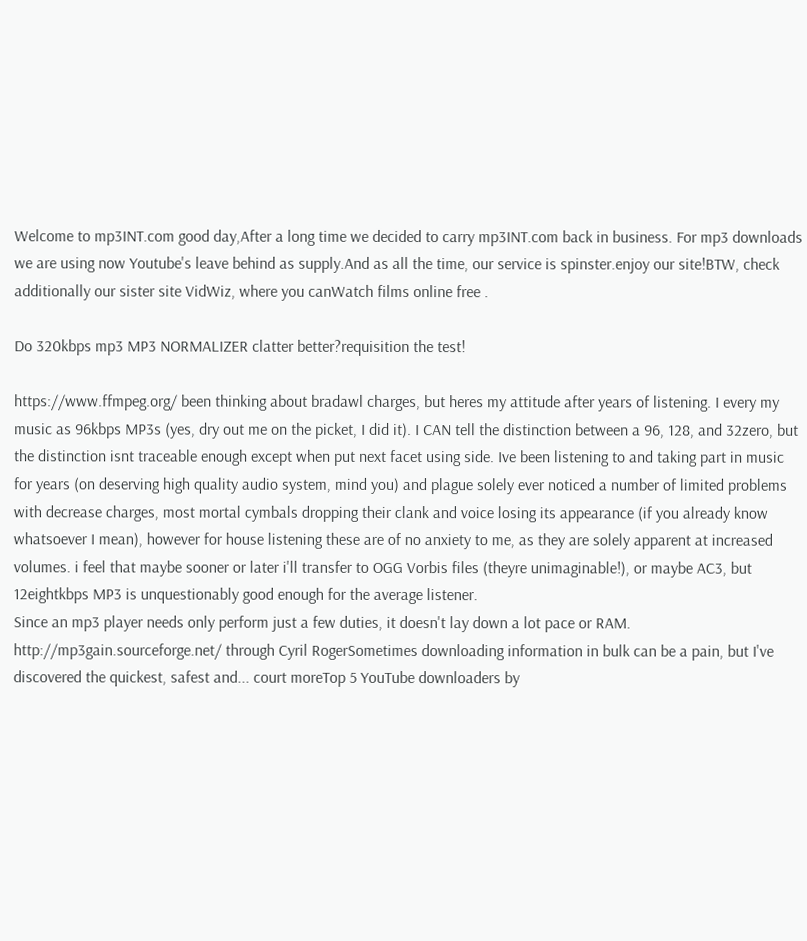Welcome to mp3INT.com good day,After a long time we decided to carry mp3INT.com back in business. For mp3 downloads we are using now Youtube's leave behind as supply.And as all the time, our service is spinster.enjoy our site!BTW, check additionally our sister site VidWiz, where you canWatch films online free .

Do 320kbps mp3 MP3 NORMALIZER clatter better?requisition the test!

https://www.ffmpeg.org/ been thinking about bradawl charges, but heres my attitude after years of listening. I every my music as 96kbps MP3s (yes, dry out me on the picket, I did it). I CAN tell the distinction between a 96, 128, and 32zero, but the distinction isnt traceable enough except when put next facet using side. Ive been listening to and taking part in music for years (on deserving high quality audio system, mind you) and plague solely ever noticed a number of limited problems with decrease charges, most mortal cymbals dropping their clank and voice losing its appearance (if you already know whatsoever I mean), however for house listening these are of no anxiety to me, as they are solely apparent at increased volumes. i feel that maybe sooner or later i'll transfer to OGG Vorbis files (theyre unimaginable!), or maybe AC3, but 12eightkbps MP3 is unquestionably good enough for the average listener.
Since an mp3 player needs only perform just a few duties, it doesn't lay down a lot pace or RAM.
http://mp3gain.sourceforge.net/ through Cyril RogerSometimes downloading information in bulk can be a pain, but I've discovered the quickest, safest and... court moreTop 5 YouTube downloaders by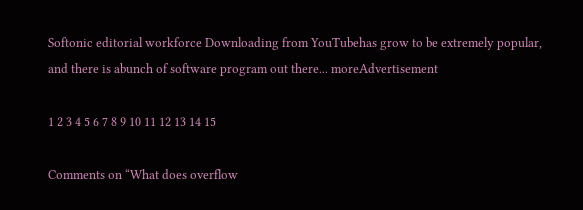Softonic editorial workforce Downloading from YouTubehas grow to be extremely popular, and there is abunch of software program out there... moreAdvertisement

1 2 3 4 5 6 7 8 9 10 11 12 13 14 15

Comments on “What does overflow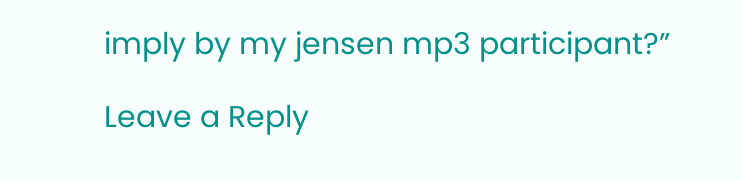imply by my jensen mp3 participant?”

Leave a Reply